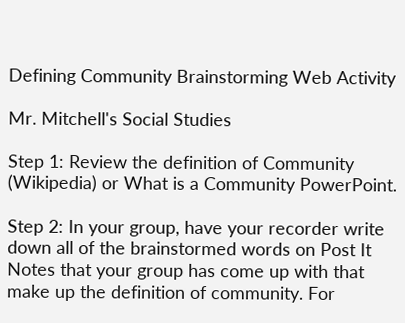Defining Community Brainstorming Web Activity

Mr. Mitchell's Social Studies

Step 1: Review the definition of Community (Wikipedia) or What is a Community PowerPoint.

Step 2: In your group, have your recorder write down all of the brainstormed words on Post It Notes that your group has come up with that make up the definition of community. For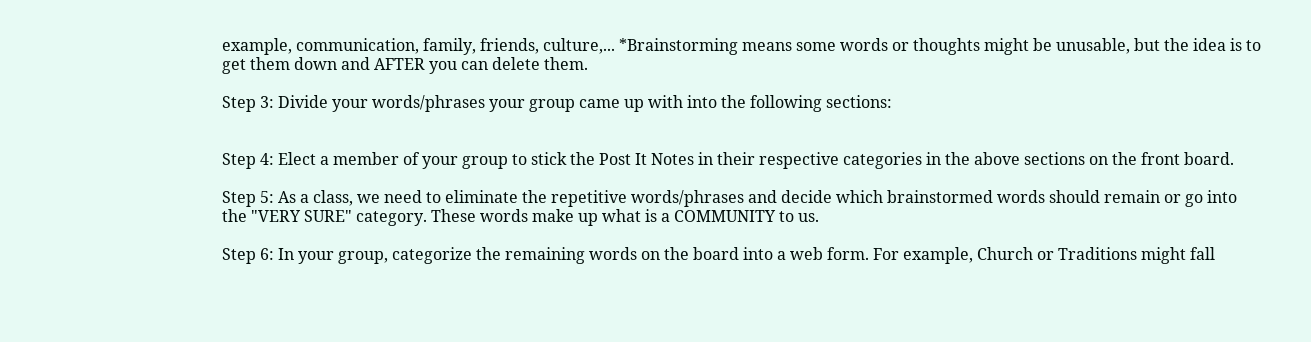example, communication, family, friends, culture,... *Brainstorming means some words or thoughts might be unusable, but the idea is to get them down and AFTER you can delete them.

Step 3: Divide your words/phrases your group came up with into the following sections:


Step 4: Elect a member of your group to stick the Post It Notes in their respective categories in the above sections on the front board.

Step 5: As a class, we need to eliminate the repetitive words/phrases and decide which brainstormed words should remain or go into the "VERY SURE" category. These words make up what is a COMMUNITY to us.

Step 6: In your group, categorize the remaining words on the board into a web form. For example, Church or Traditions might fall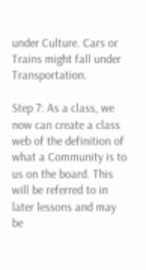under Culture. Cars or Trains might fall under Transportation.

Step 7: As a class, we now can create a class web of the definition of what a Community is to us on the board. This will be referred to in later lessons and may be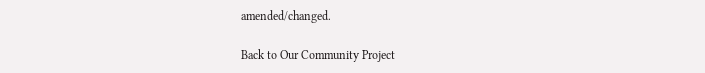amended/changed.

Back to Our Community Project